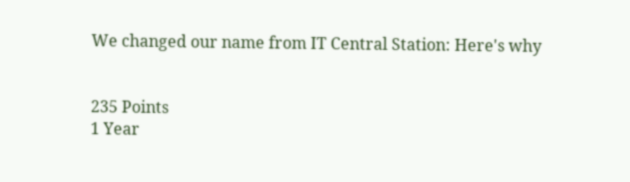We changed our name from IT Central Station: Here's why


235 Points
1 Year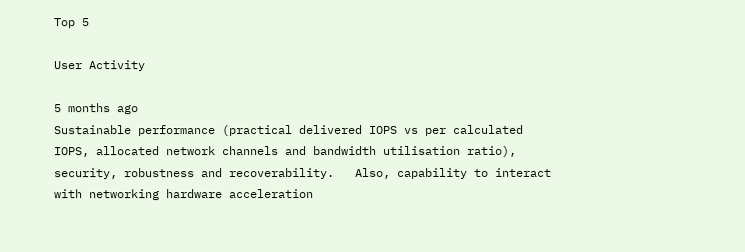Top 5

User Activity

5 months ago
Sustainable performance (practical delivered IOPS vs per calculated IOPS, allocated network channels and bandwidth utilisation ratio), security, robustness and recoverability.   Also, capability to interact with networking hardware acceleration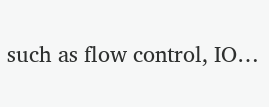such as flow control, IO…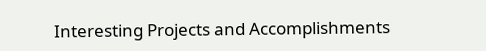Interesting Projects and Accomplishments